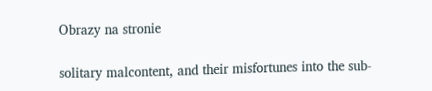Obrazy na stronie

solitary malcontent, and their misfortunes into the sub-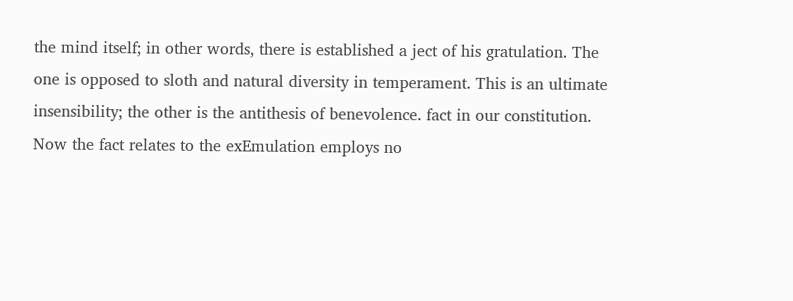the mind itself; in other words, there is established a ject of his gratulation. The one is opposed to sloth and natural diversity in temperament. This is an ultimate insensibility; the other is the antithesis of benevolence. fact in our constitution. Now the fact relates to the exEmulation employs no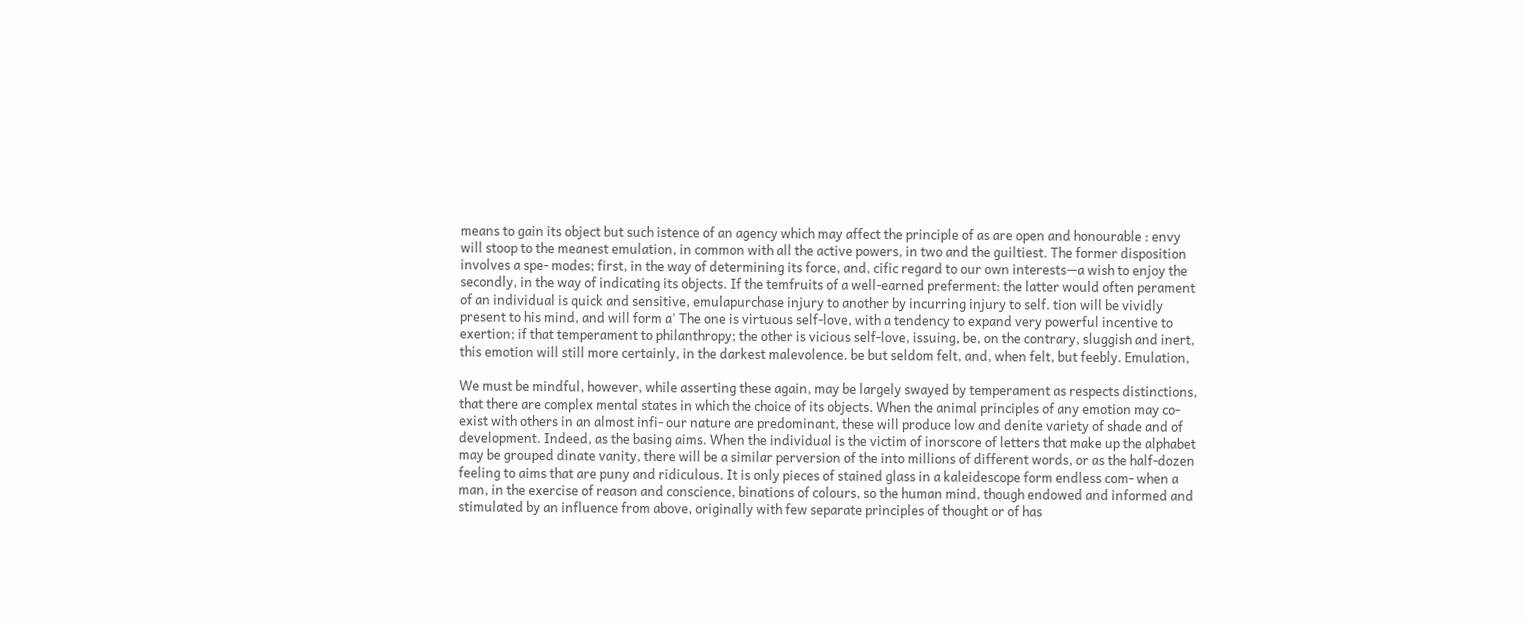means to gain its object but such istence of an agency which may affect the principle of as are open and honourable : envy will stoop to the meanest emulation, in common with all the active powers, in two and the guiltiest. The former disposition involves a spe- modes; first, in the way of determining its force, and, cific regard to our own interests—a wish to enjoy the secondly, in the way of indicating its objects. If the temfruits of a well-earned preferment: the latter would often perament of an individual is quick and sensitive, emulapurchase injury to another by incurring injury to self. tion will be vividly present to his mind, and will form a' The one is virtuous self-love, with a tendency to expand very powerful incentive to exertion; if that temperament to philanthropy; the other is vicious self-love, issuing, be, on the contrary, sluggish and inert, this emotion will still more certainly, in the darkest malevolence. be but seldom felt, and, when felt, but feebly. Emulation,

We must be mindful, however, while asserting these again, may be largely swayed by temperament as respects distinctions, that there are complex mental states in which the choice of its objects. When the animal principles of any emotion may co-exist with others in an almost infi- our nature are predominant, these will produce low and denite variety of shade and of development. Indeed, as the basing aims. When the individual is the victim of inorscore of letters that make up the alphabet may be grouped dinate vanity, there will be a similar perversion of the into millions of different words, or as the half-dozen feeling to aims that are puny and ridiculous. It is only pieces of stained glass in a kaleidescope form endless com- when a man, in the exercise of reason and conscience, binations of colours, so the human mind, though endowed and informed and stimulated by an influence from above, originally with few separate principles of thought or of has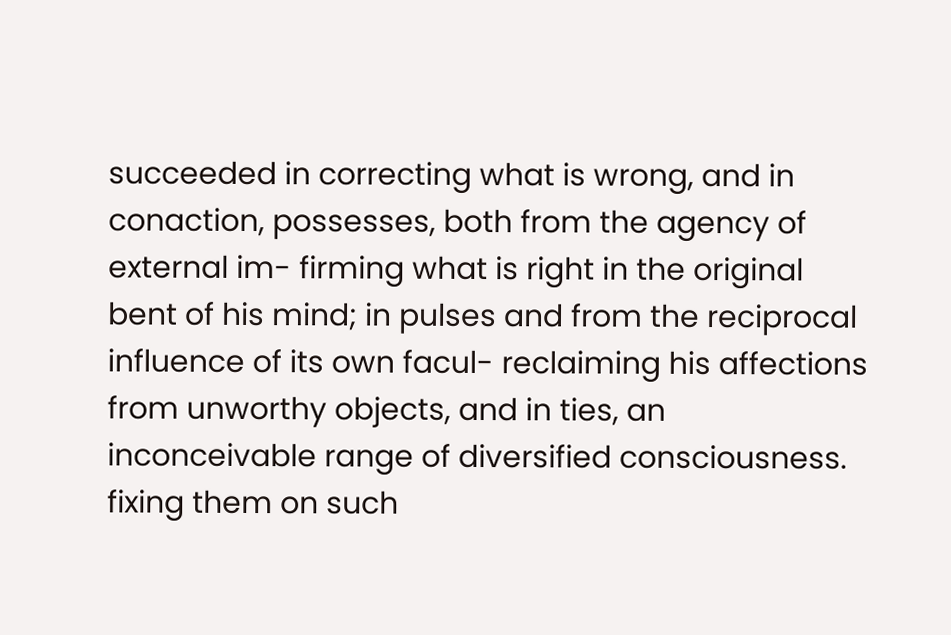succeeded in correcting what is wrong, and in conaction, possesses, both from the agency of external im- firming what is right in the original bent of his mind; in pulses and from the reciprocal influence of its own facul- reclaiming his affections from unworthy objects, and in ties, an inconceivable range of diversified consciousness. fixing them on such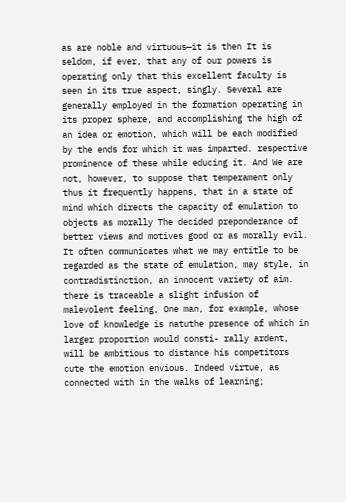as are noble and virtuous—it is then It is seldom, if ever, that any of our powers is operating only that this excellent faculty is seen in its true aspect, singly. Several are generally employed in the formation operating in its proper sphere, and accomplishing the high of an idea or emotion, which will be each modified by the ends for which it was imparted. respective prominence of these while educing it. And We are not, however, to suppose that temperament only thus it frequently happens, that in a state of mind which directs the capacity of emulation to objects as morally The decided preponderance of better views and motives good or as morally evil. It often communicates what we may entitle to be regarded as the state of emulation, may style, in contradistinction, an innocent variety of aim. there is traceable a slight infusion of malevolent feeling, One man, for example, whose love of knowledge is natuthe presence of which in larger proportion would consti- rally ardent, will be ambitious to distance his competitors cute the emotion envious. Indeed virtue, as connected with in the walks of learning;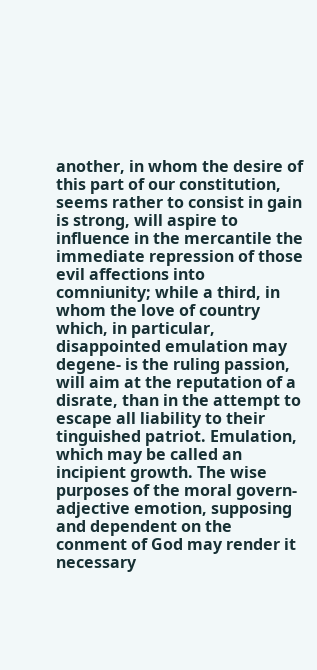another, in whom the desire of this part of our constitution, seems rather to consist in gain is strong, will aspire to influence in the mercantile the immediate repression of those evil affections into comniunity; while a third, in whom the love of country which, in particular, disappointed emulation may degene- is the ruling passion, will aim at the reputation of a disrate, than in the attempt to escape all liability to their tinguished patriot. Emulation, which may be called an incipient growth. The wise purposes of the moral govern- adjective emotion, supposing and dependent on the conment of God may render it necessary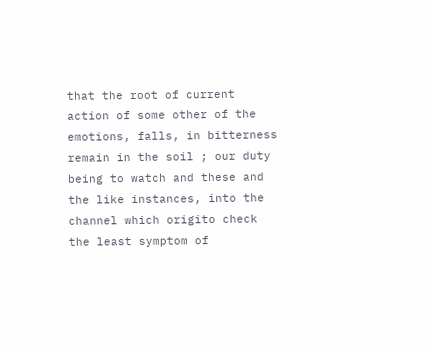that the root of current action of some other of the emotions, falls, in bitterness remain in the soil ; our duty being to watch and these and the like instances, into the channel which origito check the least symptom of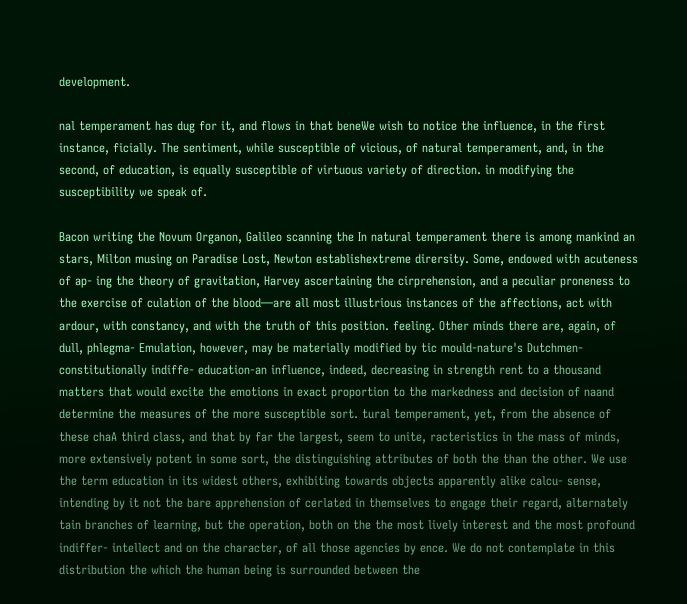development.

nal temperament has dug for it, and flows in that beneWe wish to notice the influence, in the first instance, ficially. The sentiment, while susceptible of vicious, of natural temperament, and, in the second, of education, is equally susceptible of virtuous variety of direction. in modifying the susceptibility we speak of.

Bacon writing the Novum Organon, Galileo scanning the In natural temperament there is among mankind an stars, Milton musing on Paradise Lost, Newton establishextreme dirersity. Some, endowed with acuteness of ap- ing the theory of gravitation, Harvey ascertaining the cirprehension, and a peculiar proneness to the exercise of culation of the blood—are all most illustrious instances of the affections, act with ardour, with constancy, and with the truth of this position. feeling. Other minds there are, again, of dull, phlegma- Emulation, however, may be materially modified by tic mould-nature's Dutchmen-constitutionally indiffe- education-an influence, indeed, decreasing in strength rent to a thousand matters that would excite the emotions in exact proportion to the markedness and decision of naand determine the measures of the more susceptible sort. tural temperament, yet, from the absence of these chaA third class, and that by far the largest, seem to unite, racteristics in the mass of minds, more extensively potent in some sort, the distinguishing attributes of both the than the other. We use the term education in its widest others, exhibiting towards objects apparently alike calcu- sense, intending by it not the bare apprehension of cerlated in themselves to engage their regard, alternately tain branches of learning, but the operation, both on the the most lively interest and the most profound indiffer- intellect and on the character, of all those agencies by ence. We do not contemplate in this distribution the which the human being is surrounded between the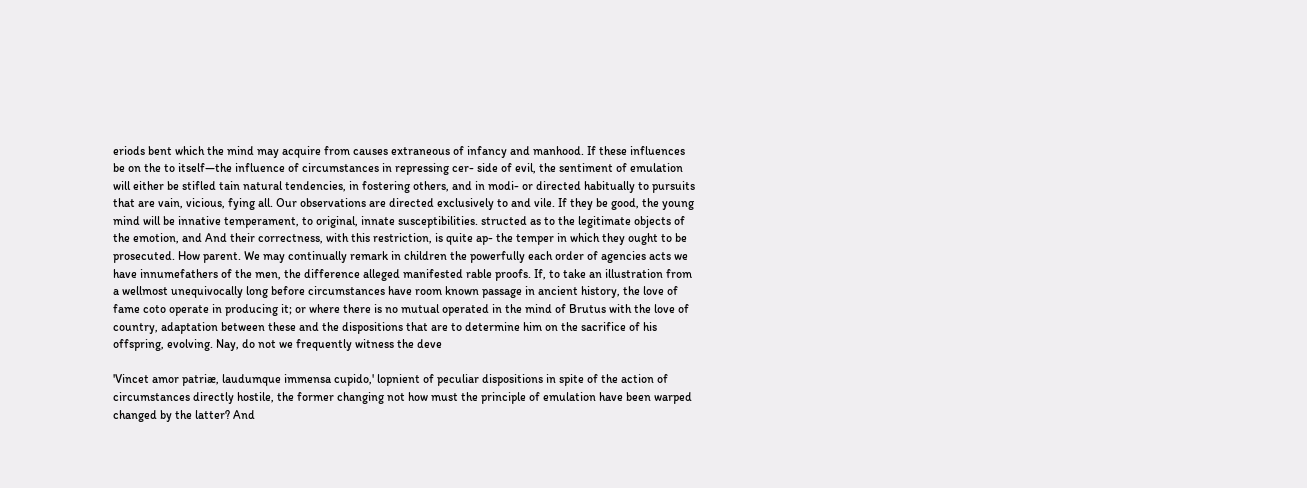eriods bent which the mind may acquire from causes extraneous of infancy and manhood. If these influences be on the to itself—the influence of circumstances in repressing cer- side of evil, the sentiment of emulation will either be stifled tain natural tendencies, in fostering others, and in modi- or directed habitually to pursuits that are vain, vicious, fying all. Our observations are directed exclusively to and vile. If they be good, the young mind will be innative temperament, to original, innate susceptibilities. structed as to the legitimate objects of the emotion, and And their correctness, with this restriction, is quite ap- the temper in which they ought to be prosecuted. How parent. We may continually remark in children the powerfully each order of agencies acts we have innumefathers of the men, the difference alleged manifested rable proofs. If, to take an illustration from a wellmost unequivocally long before circumstances have room known passage in ancient history, the love of fame coto operate in producing it; or where there is no mutual operated in the mind of Brutus with the love of country, adaptation between these and the dispositions that are to determine him on the sacrifice of his offspring, evolving. Nay, do not we frequently witness the deve

'Vincet amor patriæ, laudumque immensa cupido,' lopnient of peculiar dispositions in spite of the action of circumstances directly hostile, the former changing not how must the principle of emulation have been warped changed by the latter? And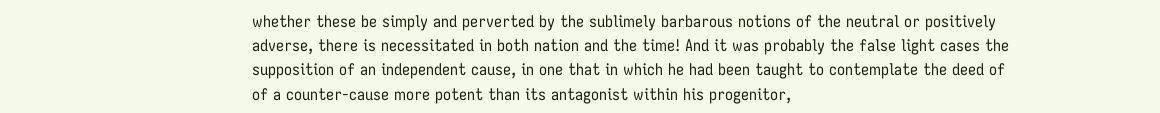whether these be simply and perverted by the sublimely barbarous notions of the neutral or positively adverse, there is necessitated in both nation and the time! And it was probably the false light cases the supposition of an independent cause, in one that in which he had been taught to contemplate the deed of of a counter-cause more potent than its antagonist within his progenitor,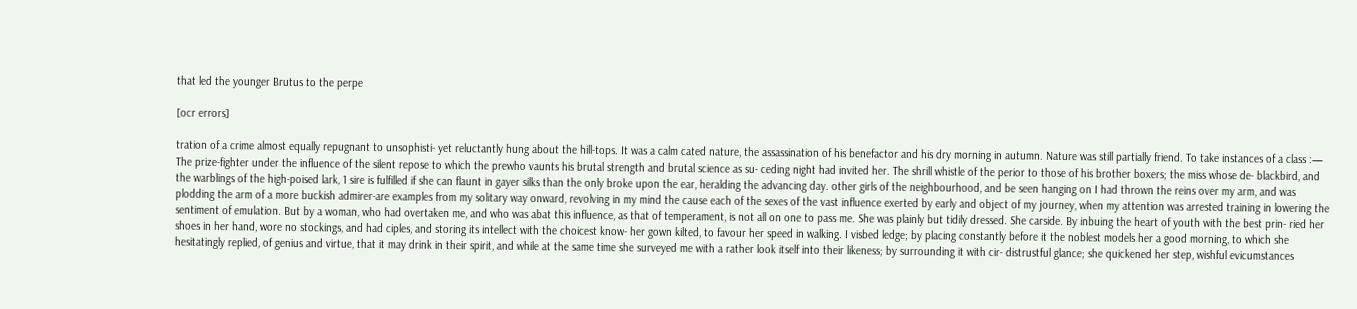that led the younger Brutus to the perpe

[ocr errors]

tration of a crime almost equally repugnant to unsophisti- yet reluctantly hung about the hill-tops. It was a calm cated nature, the assassination of his benefactor and his dry morning in autumn. Nature was still partially friend. To take instances of a class :— The prize-fighter under the influence of the silent repose to which the prewho vaunts his brutal strength and brutal science as su- ceding night had invited her. The shrill whistle of the perior to those of his brother boxers; the miss whose de- blackbird, and the warblings of the high-poised lark, 1 sire is fulfilled if she can flaunt in gayer silks than the only broke upon the ear, heralding the advancing day. other girls of the neighbourhood, and be seen hanging on I had thrown the reins over my arm, and was plodding the arm of a more buckish admirer-are examples from my solitary way onward, revolving in my mind the cause each of the sexes of the vast influence exerted by early and object of my journey, when my attention was arrested training in lowering the sentiment of emulation. But by a woman, who had overtaken me, and who was abat this influence, as that of temperament, is not all on one to pass me. She was plainly but tidily dressed. She carside. By inbuing the heart of youth with the best prin- ried her shoes in her hand, wore no stockings, and had ciples, and storing its intellect with the choicest know- her gown kilted, to favour her speed in walking. I visbed ledge; by placing constantly before it the noblest models her a good morning, to which she hesitatingly replied, of genius and virtue, that it may drink in their spirit, and while at the same time she surveyed me with a rather look itself into their likeness; by surrounding it with cir- distrustful glance; she quickened her step, wishful evicumstances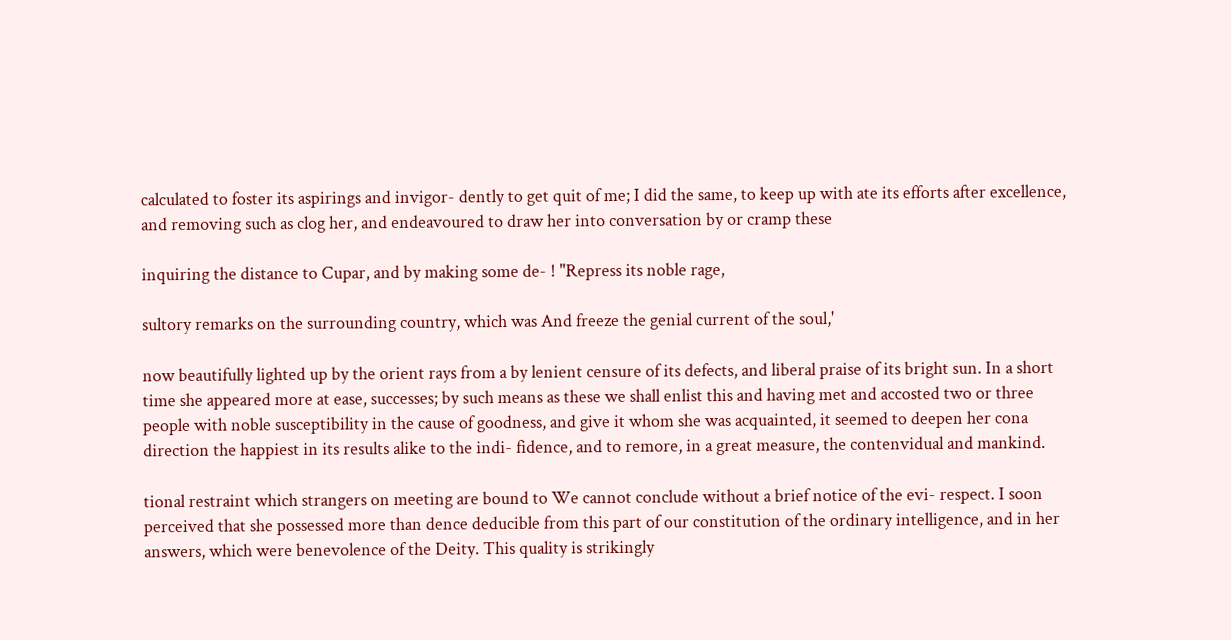calculated to foster its aspirings and invigor- dently to get quit of me; I did the same, to keep up with ate its efforts after excellence, and removing such as clog her, and endeavoured to draw her into conversation by or cramp these

inquiring the distance to Cupar, and by making some de- ! "Repress its noble rage,

sultory remarks on the surrounding country, which was And freeze the genial current of the soul,'

now beautifully lighted up by the orient rays from a by lenient censure of its defects, and liberal praise of its bright sun. In a short time she appeared more at ease, successes; by such means as these we shall enlist this and having met and accosted two or three people with noble susceptibility in the cause of goodness, and give it whom she was acquainted, it seemed to deepen her cona direction the happiest in its results alike to the indi- fidence, and to remore, in a great measure, the contenvidual and mankind.

tional restraint which strangers on meeting are bound to We cannot conclude without a brief notice of the evi- respect. I soon perceived that she possessed more than dence deducible from this part of our constitution of the ordinary intelligence, and in her answers, which were benevolence of the Deity. This quality is strikingly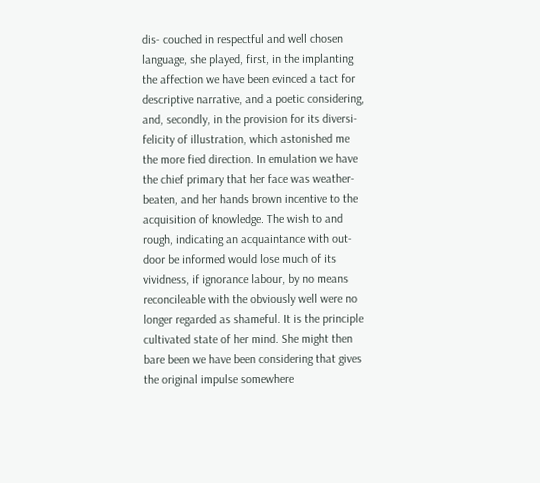dis- couched in respectful and well chosen language, she played, first, in the implanting the affection we have been evinced a tact for descriptive narrative, and a poetic considering, and, secondly, in the provision for its diversi- felicity of illustration, which astonished me the more fied direction. In emulation we have the chief primary that her face was weather-beaten, and her hands brown incentive to the acquisition of knowledge. The wish to and rough, indicating an acquaintance with out-door be informed would lose much of its vividness, if ignorance labour, by no means reconcileable with the obviously well were no longer regarded as shameful. It is the principle cultivated state of her mind. She might then bare been we have been considering that gives the original impulse somewhere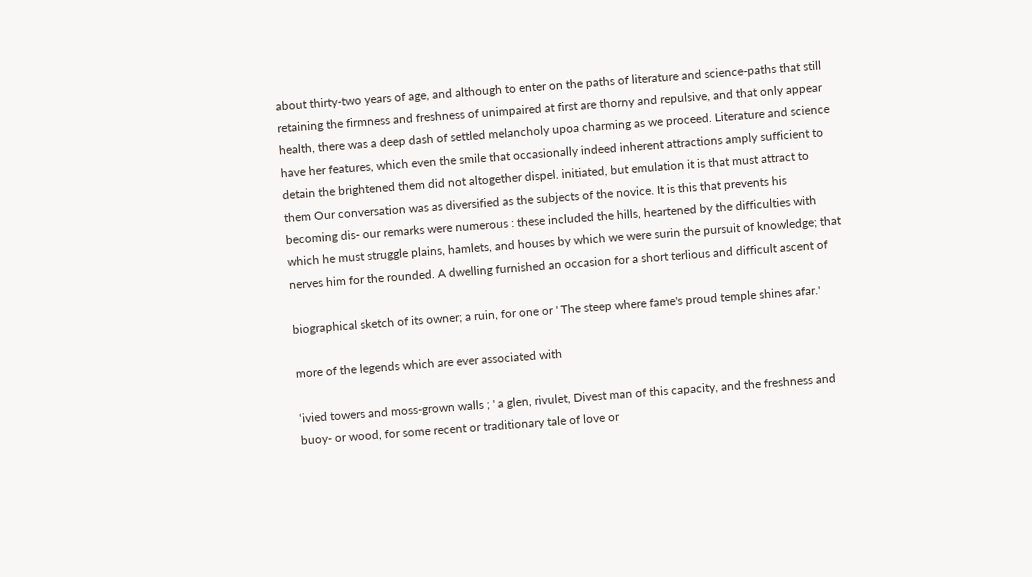about thirty-two years of age, and although to enter on the paths of literature and science-paths that still retaining the firmness and freshness of unimpaired at first are thorny and repulsive, and that only appear health, there was a deep dash of settled melancholy upoa charming as we proceed. Literature and science have her features, which even the smile that occasionally indeed inherent attractions amply sufficient to detain the brightened them did not altogether dispel. initiated, but emulation it is that must attract to them Our conversation was as diversified as the subjects of the novice. It is this that prevents his becoming dis- our remarks were numerous : these included the hills, heartened by the difficulties with which he must struggle plains, hamlets, and houses by which we were surin the pursuit of knowledge; that nerves him for the rounded. A dwelling furnished an occasion for a short terlious and difficult ascent of

biographical sketch of its owner; a ruin, for one or ' The steep where fame's proud temple shines afar.'

more of the legends which are ever associated with

‘ivied towers and moss-grown walls ; ' a glen, rivulet, Divest man of this capacity, and the freshness and buoy- or wood, for some recent or traditionary tale of love or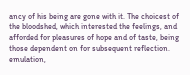ancy of his being are gone with it. The choicest of the bloodshed, which interested the feelings, and afforded for pleasures of hope and of taste, being those dependent on for subsequent reflection. emulation,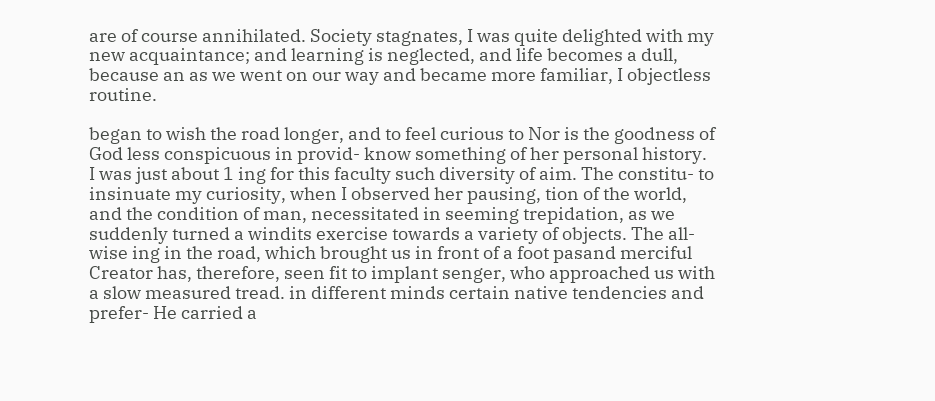are of course annihilated. Society stagnates, I was quite delighted with my new acquaintance; and learning is neglected, and life becomes a dull, because an as we went on our way and became more familiar, I objectless routine.

began to wish the road longer, and to feel curious to Nor is the goodness of God less conspicuous in provid- know something of her personal history. I was just about 1 ing for this faculty such diversity of aim. The constitu- to insinuate my curiosity, when I observed her pausing, tion of the world, and the condition of man, necessitated in seeming trepidation, as we suddenly turned a windits exercise towards a variety of objects. The all-wise ing in the road, which brought us in front of a foot pasand merciful Creator has, therefore, seen fit to implant senger, who approached us with a slow measured tread. in different minds certain native tendencies and prefer- He carried a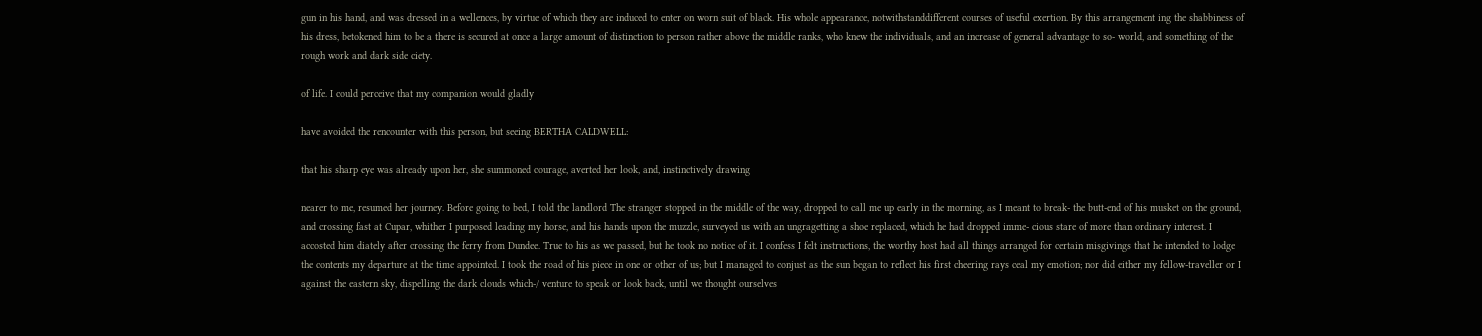gun in his hand, and was dressed in a wellences, by virtue of which they are induced to enter on worn suit of black. His whole appearance, notwithstanddifferent courses of useful exertion. By this arrangement ing the shabbiness of his dress, betokened him to be a there is secured at once a large amount of distinction to person rather above the middle ranks, who knew the individuals, and an increase of general advantage to so- world, and something of the rough work and dark side ciety.

of life. I could perceive that my companion would gladly

have avoided the rencounter with this person, but seeing BERTHA CALDWELL:

that his sharp eye was already upon her, she summoned courage, averted her look, and, instinctively drawing

nearer to me, resumed her journey. Before going to bed, I told the landlord The stranger stopped in the middle of the way, dropped to call me up early in the morning, as I meant to break- the butt-end of his musket on the ground, and crossing fast at Cupar, whither I purposed leading my horse, and his hands upon the muzzle, surveyed us with an ungragetting a shoe replaced, which he had dropped imme- cious stare of more than ordinary interest. I accosted him diately after crossing the ferry from Dundee. True to his as we passed, but he took no notice of it. I confess I felt instructions, the worthy host had all things arranged for certain misgivings that he intended to lodge the contents my departure at the time appointed. I took the road of his piece in one or other of us; but I managed to conjust as the sun began to reflect his first cheering rays ceal my emotion; nor did either my fellow-traveller or I against the eastern sky, dispelling the dark clouds which-/ venture to speak or look back, until we thought ourselves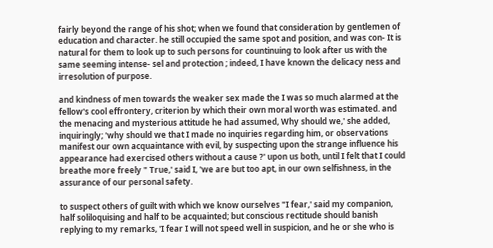fairly beyond the range of his shot; when we found that consideration by gentlemen of education and character. he still occupied the same spot and position, and was con- It is natural for them to look up to such persons for countinuing to look after us with the same seeming intense- sel and protection ; indeed, I have known the delicacy ness and irresolution of purpose.

and kindness of men towards the weaker sex made the I was so much alarmed at the fellow's cool effrontery, criterion by which their own moral worth was estimated. and the menacing and mysterious attitude he had assumed, Why should we,' she added, inquiringly; 'why should we that I made no inquiries regarding him, or observations manifest our own acquaintance with evil, by suspecting upon the strange influence his appearance had exercised others without a cause ?' upon us both, until I felt that I could breathe more freely " True,' said I, 'we are but too apt, in our own selfishness, in the assurance of our personal safety.

to suspect others of guilt with which we know ourselves "I fear,' said my companion, half soliloquising and half to be acquainted; but conscious rectitude should banish replying to my remarks, 'I fear I will not speed well in suspicion, and he or she who is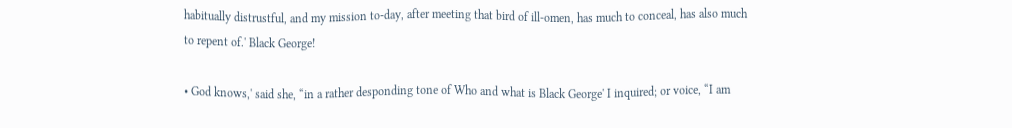habitually distrustful, and my mission to-day, after meeting that bird of ill-omen, has much to conceal, has also much to repent of.' Black George!

• God knows,' said she, “in a rather desponding tone of Who and what is Black George' I inquired; or voice, “I am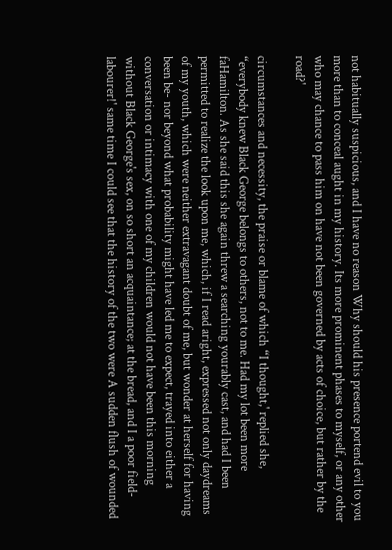not habitually suspicious, and I have no reason Why should his presence portend evil to you more than to conceal aught in my history. Its more prominent phases to myself, or any other who may chance to pass him on have not been governed by acts of choice, but rather by the road?'

circumstances and necessity, the praise or blame of which “I thought,' replied she, “everybody knew Black George belongs to others, not to me. Had my lot been more faHamilton. As she said this she again threw a searching yourably cast, and had I been permitted to realize the look upon me, which, if I read aright, expressed not only daydreams of my youth, which were neither extravagant doubt of me, but wonder at herself for having been be- nor beyond what probability might have led me to expect, trayed into either a conversation or intimacy with one of my children would not have been this morning without Black George's sex, on so short an acquaintance; at the bread, and I a poor field-labourer!' same time I could see that the history of the two were A sudden flush of wounded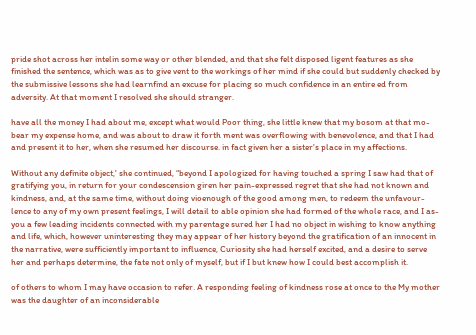pride shot across her intelin some way or other blended, and that she felt disposed ligent features as she finished the sentence, which was as to give vent to the workings of her mind if she could but suddenly checked by the submissive lessons she had learnfind an excuse for placing so much confidence in an entire ed from adversity. At that moment I resolved she should stranger.

have all the money I had about me, except what would Poor thing, she little knew that my bosom at that mo- bear my expense home, and was about to draw it forth ment was overflowing with benevolence, and that I had and present it to her, when she resumed her discourse. in fact given her a sister's place in my affections.

Without any definite object,' she continued, “beyond I apologized for having touched a spring I saw had that of gratifying you, in return for your condescension giren her pain-expressed regret that she had not known and kindness, and, at the same time, without doing vioenough of the good among men, to redeem the unfavour- lence to any of my own present feelings, I will detail to able opinion she had formed of the whole race, and I as- you a few leading incidents connected with my parentage sured her I had no object in wishing to know anything and life, which, however uninteresting they may appear of her history beyond the gratification of an innocent in the narrative, were sufficiently important to influence, Curiosity she had herself excited, and a desire to serve her and perhaps determine, the fate not only of myself, but if I but knew how I could best accomplish it.

of others to whom I may have occasion to refer. A responding feeling of kindness rose at once to the My mother was the daughter of an inconsiderable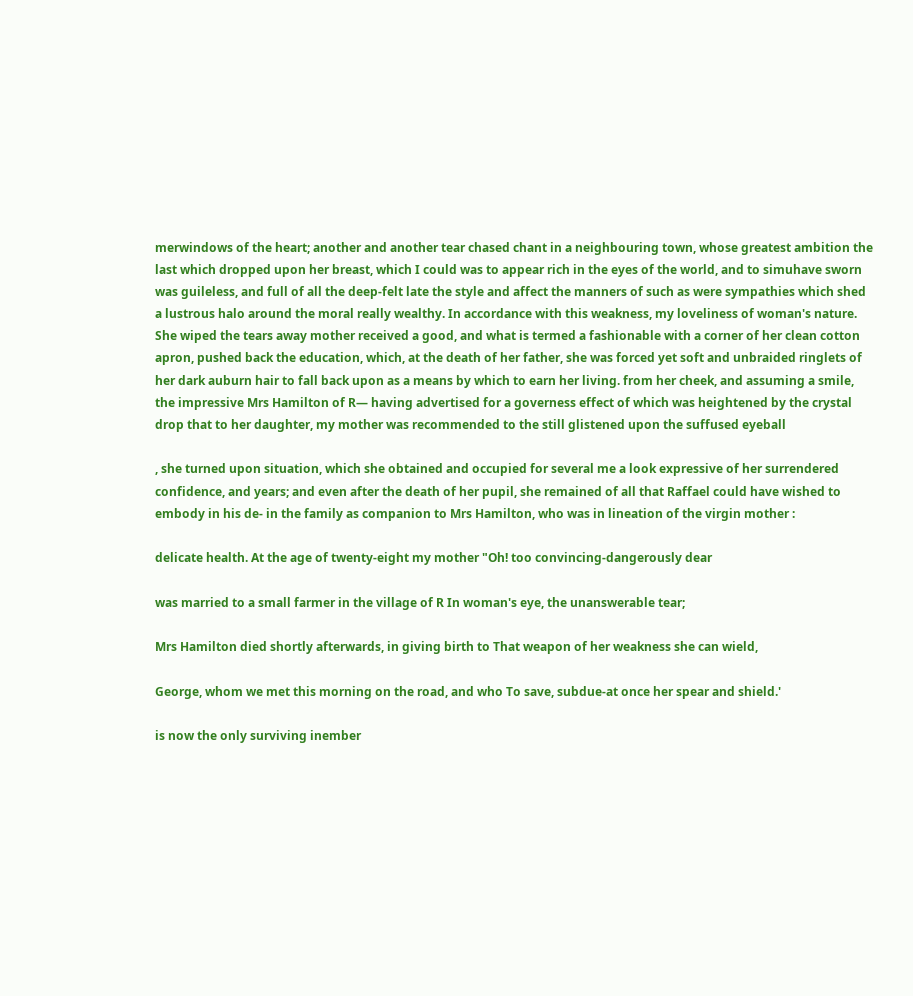merwindows of the heart; another and another tear chased chant in a neighbouring town, whose greatest ambition the last which dropped upon her breast, which I could was to appear rich in the eyes of the world, and to simuhave sworn was guileless, and full of all the deep-felt late the style and affect the manners of such as were sympathies which shed a lustrous halo around the moral really wealthy. In accordance with this weakness, my loveliness of woman's nature. She wiped the tears away mother received a good, and what is termed a fashionable with a corner of her clean cotton apron, pushed back the education, which, at the death of her father, she was forced yet soft and unbraided ringlets of her dark auburn hair to fall back upon as a means by which to earn her living. from her cheek, and assuming a smile, the impressive Mrs Hamilton of R— having advertised for a governess effect of which was heightened by the crystal drop that to her daughter, my mother was recommended to the still glistened upon the suffused eyeball

, she turned upon situation, which she obtained and occupied for several me a look expressive of her surrendered confidence, and years; and even after the death of her pupil, she remained of all that Raffael could have wished to embody in his de- in the family as companion to Mrs Hamilton, who was in lineation of the virgin mother :

delicate health. At the age of twenty-eight my mother "Oh! too convincing-dangerously dear

was married to a small farmer in the village of R In woman's eye, the unanswerable tear;

Mrs Hamilton died shortly afterwards, in giving birth to That weapon of her weakness she can wield,

George, whom we met this morning on the road, and who To save, subdue-at once her spear and shield.'

is now the only surviving inember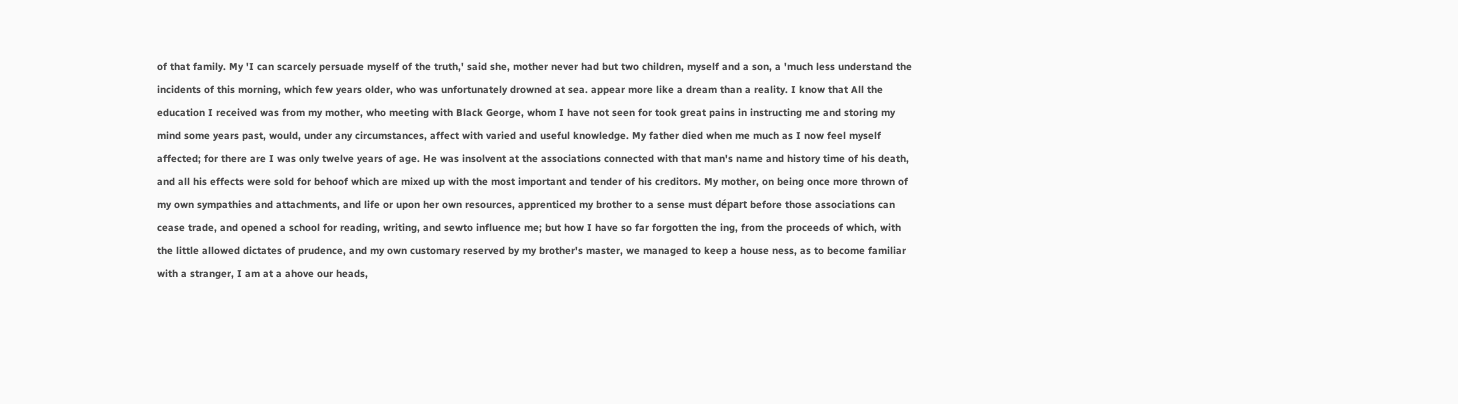of that family. My 'I can scarcely persuade myself of the truth,' said she, mother never had but two children, myself and a son, a 'much less understand the incidents of this morning, which few years older, who was unfortunately drowned at sea. appear more like a dream than a reality. I know that All the education I received was from my mother, who meeting with Black George, whom I have not seen for took great pains in instructing me and storing my mind some years past, would, under any circumstances, affect with varied and useful knowledge. My father died when me much as I now feel myself affected; for there are I was only twelve years of age. He was insolvent at the associations connected with that man's name and history time of his death, and all his effects were sold for behoof which are mixed up with the most important and tender of his creditors. My mother, on being once more thrown of my own sympathies and attachments, and life or upon her own resources, apprenticed my brother to a sense must départ before those associations can cease trade, and opened a school for reading, writing, and sewto influence me; but how I have so far forgotten the ing, from the proceeds of which, with the little allowed dictates of prudence, and my own customary reserved by my brother's master, we managed to keep a house ness, as to become familiar with a stranger, I am at a ahove our heads,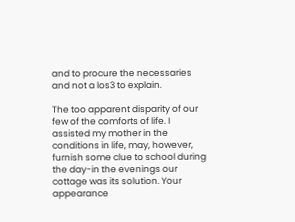and to procure the necessaries and not a los3 to explain.

The too apparent disparity of our few of the comforts of life. I assisted my mother in the conditions in life, may, however, furnish some clue to school during the day-in the evenings our cottage was its solution. Your appearance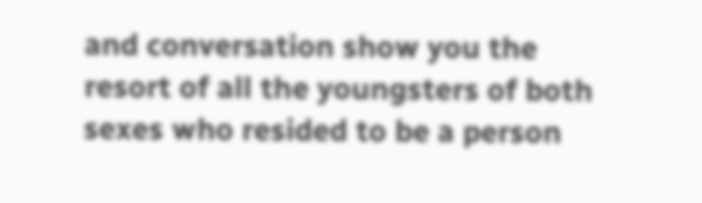and conversation show you the resort of all the youngsters of both sexes who resided to be a person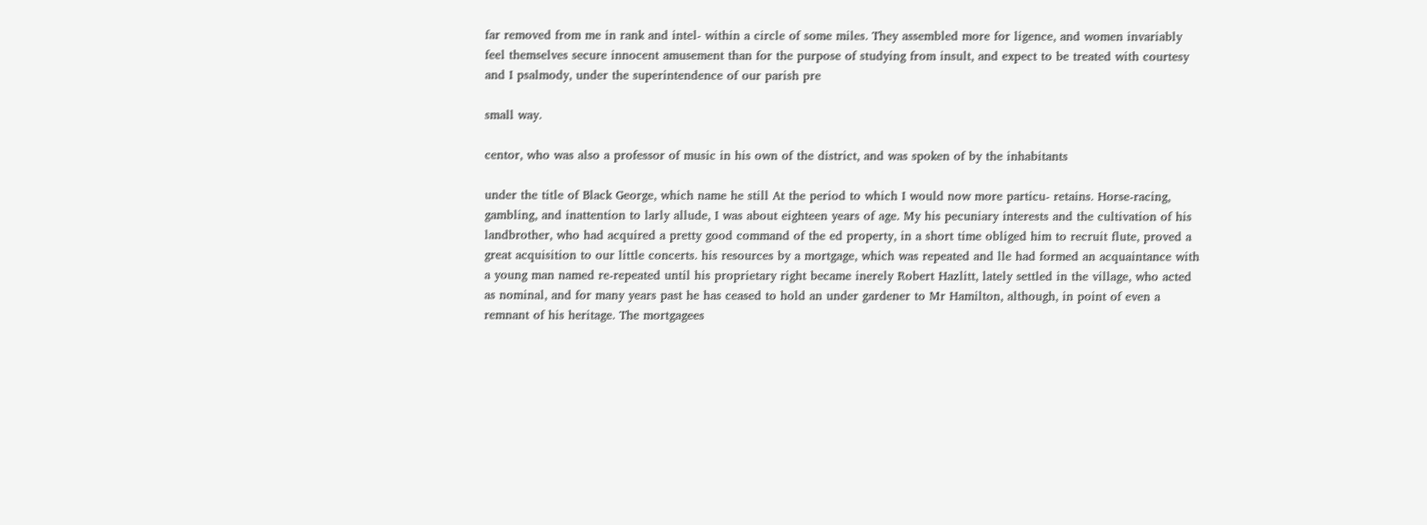far removed from me in rank and intel- within a circle of some miles. They assembled more for ligence, and women invariably feel themselves secure innocent amusement than for the purpose of studying from insult, and expect to be treated with courtesy and I psalmody, under the superintendence of our parish pre

small way.

centor, who was also a professor of music in his own of the district, and was spoken of by the inhabitants

under the title of Black George, which name he still At the period to which I would now more particu- retains. Horse-racing, gambling, and inattention to larly allude, I was about eighteen years of age. My his pecuniary interests and the cultivation of his landbrother, who had acquired a pretty good command of the ed property, in a short time obliged him to recruit flute, proved a great acquisition to our little concerts. his resources by a mortgage, which was repeated and lle had formed an acquaintance with a young man named re-repeated until his proprietary right became inerely Robert Hazlitt, lately settled in the village, who acted as nominal, and for many years past he has ceased to hold an under gardener to Mr Hamilton, although, in point of even a remnant of his heritage. The mortgagees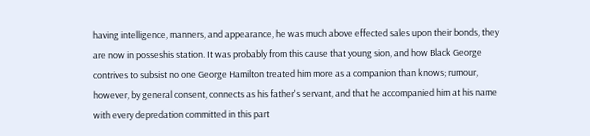having intelligence, manners, and appearance, he was much above effected sales upon their bonds, they are now in posseshis station. It was probably from this cause that young sion, and how Black George contrives to subsist no one George Hamilton treated him more as a companion than knows; rumour, however, by general consent, connects as his father's servant, and that he accompanied him at his name with every depredation committed in this part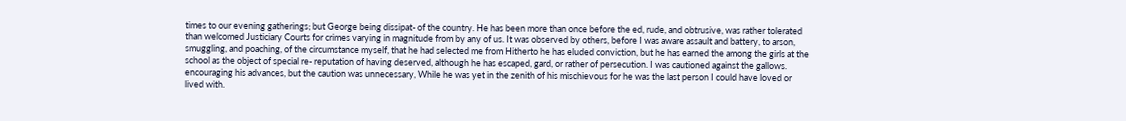times to our evening gatherings; but George being dissipat- of the country. He has been more than once before the ed, rude, and obtrusive, was rather tolerated than welcomed Justiciary Courts for crimes varying in magnitude from by any of us. It was observed by others, before I was aware assault and battery, to arson, smuggling, and poaching, of the circumstance myself, that he had selected me from Hitherto he has eluded conviction, but he has earned the among the girls at the school as the object of special re- reputation of having deserved, although he has escaped, gard, or rather of persecution. I was cautioned against the gallows. encouraging his advances, but the caution was unnecessary, While he was yet in the zenith of his mischievous for he was the last person I could have loved or lived with.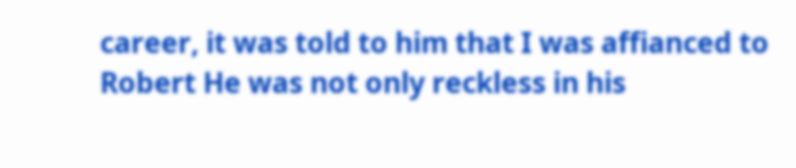career, it was told to him that I was affianced to Robert He was not only reckless in his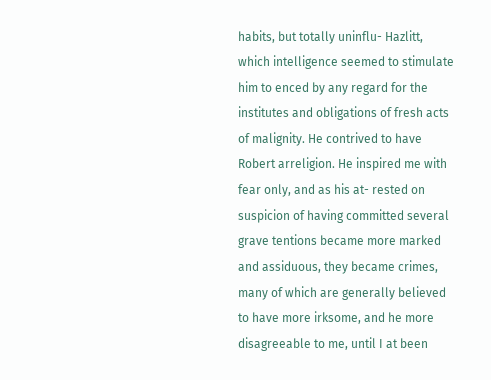habits, but totally uninflu- Hazlitt, which intelligence seemed to stimulate him to enced by any regard for the institutes and obligations of fresh acts of malignity. He contrived to have Robert arreligion. He inspired me with fear only, and as his at- rested on suspicion of having committed several grave tentions became more marked and assiduous, they became crimes, many of which are generally believed to have more irksome, and he more disagreeable to me, until I at been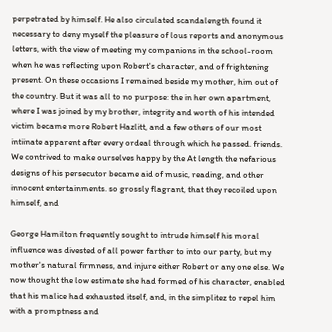perpetrated by himself. He also circulated scandalength found it necessary to deny myself the pleasure of lous reports and anonymous letters, with the view of meeting my companions in the school-room when he was reflecting upon Robert's character, and of frightening present. On these occasions I remained beside my mother, him out of the country. But it was all to no purpose: the in her own apartment, where I was joined by my brother, integrity and worth of his intended victim became more Robert Hazlitt, and a few others of our most intiinate apparent after every ordeal through which he passed. friends. We contrived to make ourselves happy by the At length the nefarious designs of his persecutor became aid of music, reading, and other innocent entertainments. so grossly flagrant, that they recoiled upon himself, and

George Hamilton frequently sought to intrude himself his moral influence was divested of all power farther to into our party, but my mother's natural firmness, and injure either Robert or any one else. We now thought the low estimate she had formed of his character, enabled that his malice had exhausted itself, and, in the simplitez to repel him with a promptness and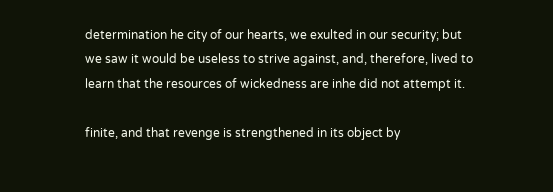determination he city of our hearts, we exulted in our security; but we saw it would be useless to strive against, and, therefore, lived to learn that the resources of wickedness are inhe did not attempt it.

finite, and that revenge is strengthened in its object by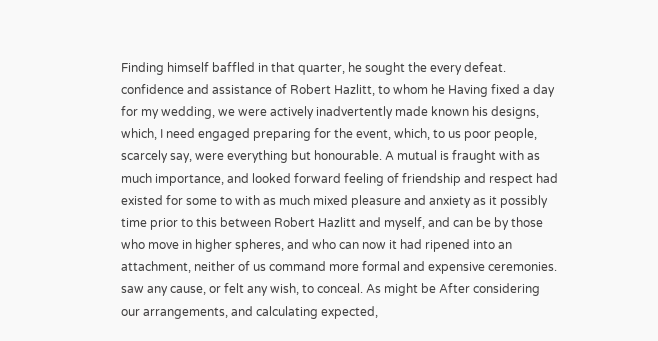Finding himself baffled in that quarter, he sought the every defeat. confidence and assistance of Robert Hazlitt, to whom he Having fixed a day for my wedding, we were actively inadvertently made known his designs, which, I need engaged preparing for the event, which, to us poor people, scarcely say, were everything but honourable. A mutual is fraught with as much importance, and looked forward feeling of friendship and respect had existed for some to with as much mixed pleasure and anxiety as it possibly time prior to this between Robert Hazlitt and myself, and can be by those who move in higher spheres, and who can now it had ripened into an attachment, neither of us command more formal and expensive ceremonies. saw any cause, or felt any wish, to conceal. As might be After considering our arrangements, and calculating expected,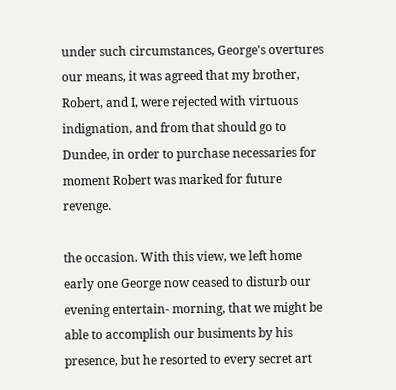under such circumstances, George's overtures our means, it was agreed that my brother, Robert, and I, were rejected with virtuous indignation, and from that should go to Dundee, in order to purchase necessaries for moment Robert was marked for future revenge.

the occasion. With this view, we left home early one George now ceased to disturb our evening entertain- morning, that we might be able to accomplish our busiments by his presence, but he resorted to every secret art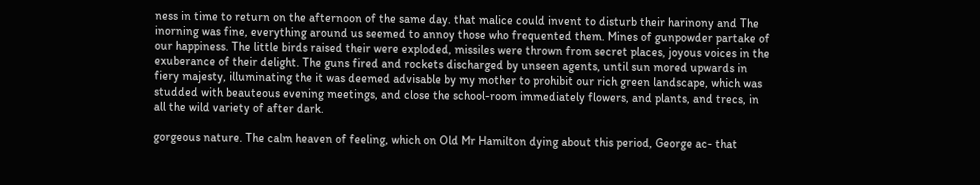ness in time to return on the afternoon of the same day. that malice could invent to disturb their harinony and The inorning was fine, everything around us seemed to annoy those who frequented them. Mines of gunpowder partake of our happiness. The little birds raised their were exploded, missiles were thrown from secret places, joyous voices in the exuberance of their delight. The guns fired and rockets discharged by unseen agents, until sun mored upwards in fiery majesty, illuminating the it was deemed advisable by my mother to prohibit our rich green landscape, which was studded with beauteous evening meetings, and close the school-room immediately flowers, and plants, and trecs, in all the wild variety of after dark.

gorgeous nature. The calm heaven of feeling, which on Old Mr Hamilton dying about this period, George ac- that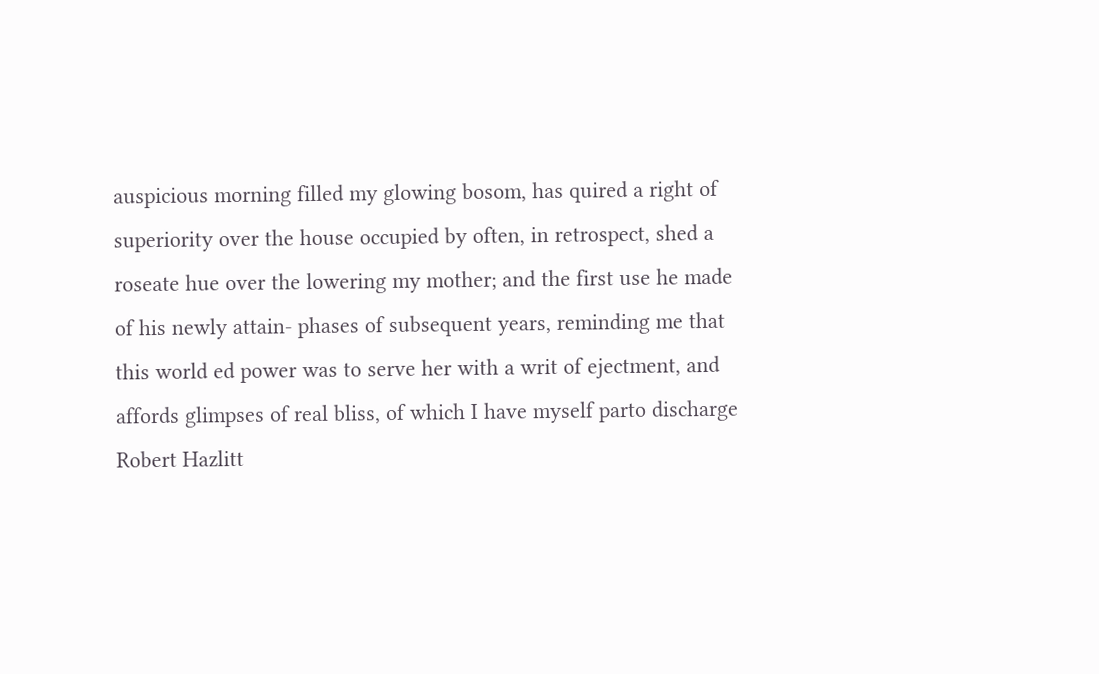auspicious morning filled my glowing bosom, has quired a right of superiority over the house occupied by often, in retrospect, shed a roseate hue over the lowering my mother; and the first use he made of his newly attain- phases of subsequent years, reminding me that this world ed power was to serve her with a writ of ejectment, and affords glimpses of real bliss, of which I have myself parto discharge Robert Hazlitt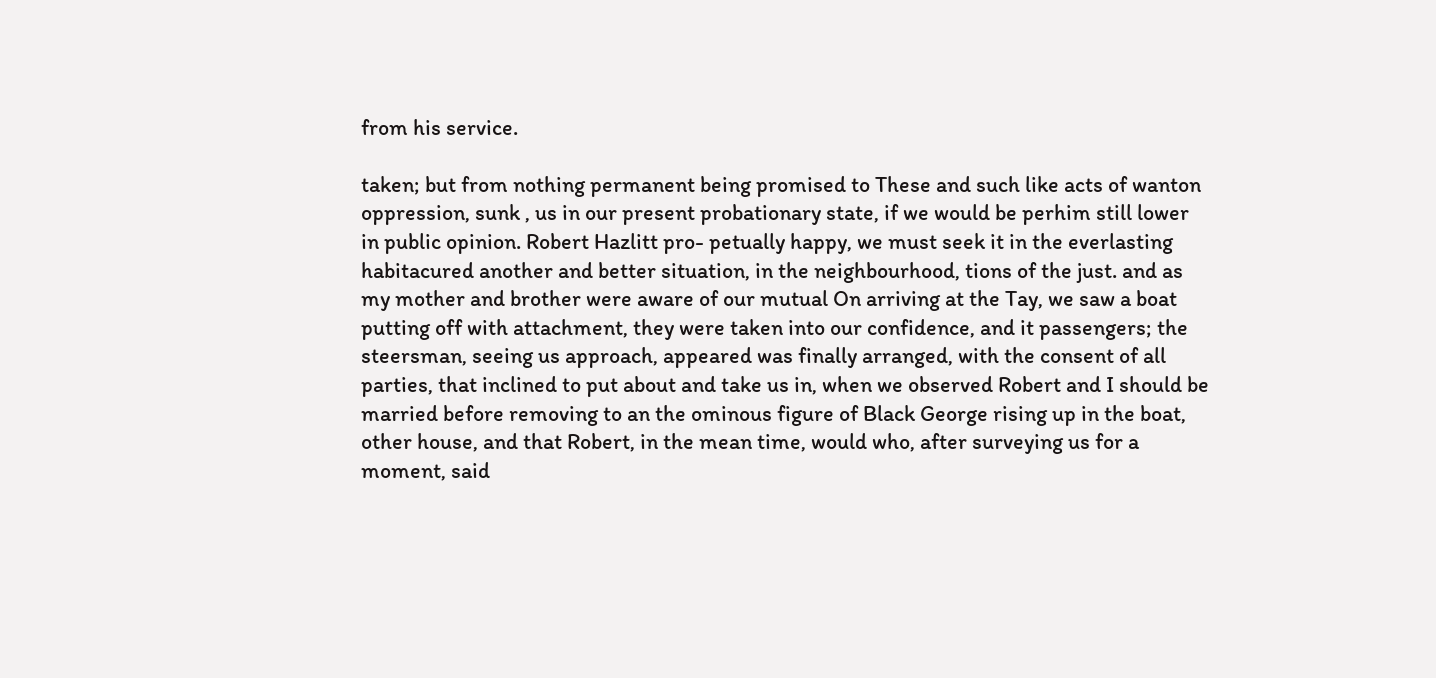from his service.

taken; but from nothing permanent being promised to These and such like acts of wanton oppression, sunk , us in our present probationary state, if we would be perhim still lower in public opinion. Robert Hazlitt pro- petually happy, we must seek it in the everlasting habitacured another and better situation, in the neighbourhood, tions of the just. and as my mother and brother were aware of our mutual On arriving at the Tay, we saw a boat putting off with attachment, they were taken into our confidence, and it passengers; the steersman, seeing us approach, appeared was finally arranged, with the consent of all parties, that inclined to put about and take us in, when we observed Robert and I should be married before removing to an the ominous figure of Black George rising up in the boat, other house, and that Robert, in the mean time, would who, after surveying us for a moment, said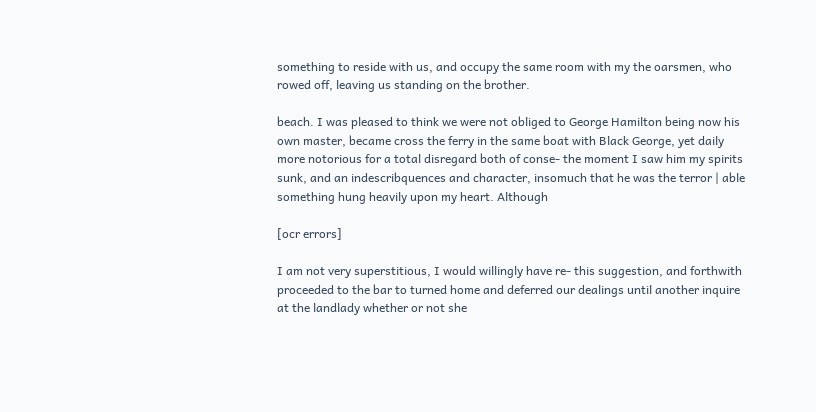something to reside with us, and occupy the same room with my the oarsmen, who rowed off, leaving us standing on the brother.

beach. I was pleased to think we were not obliged to George Hamilton being now his own master, became cross the ferry in the same boat with Black George, yet daily more notorious for a total disregard both of conse- the moment I saw him my spirits sunk, and an indescribquences and character, insomuch that he was the terror | able something hung heavily upon my heart. Although

[ocr errors]

I am not very superstitious, I would willingly have re- this suggestion, and forthwith proceeded to the bar to turned home and deferred our dealings until another inquire at the landlady whether or not she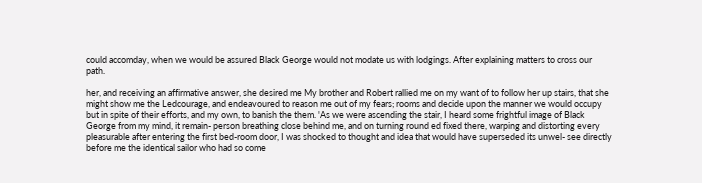could accomday, when we would be assured Black George would not modate us with lodgings. After explaining matters to cross our path.

her, and receiving an affirmative answer, she desired me My brother and Robert rallied me on my want of to follow her up stairs, that she might show me the Ledcourage, and endeavoured to reason me out of my fears; rooms and decide upon the manner we would occupy but in spite of their efforts, and my own, to banish the them. 'As we were ascending the stair, I heard some frightful image of Black George from my mind, it remain- person breathing close behind me, and on turning round ed fixed there, warping and distorting every pleasurable after entering the first bed-room door, I was shocked to thought and idea that would have superseded its unwel- see directly before me the identical sailor who had so come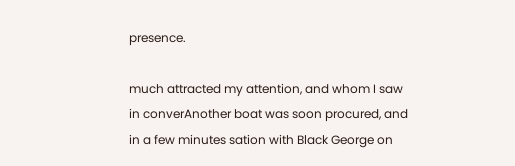presence.

much attracted my attention, and whom I saw in converAnother boat was soon procured, and in a few minutes sation with Black George on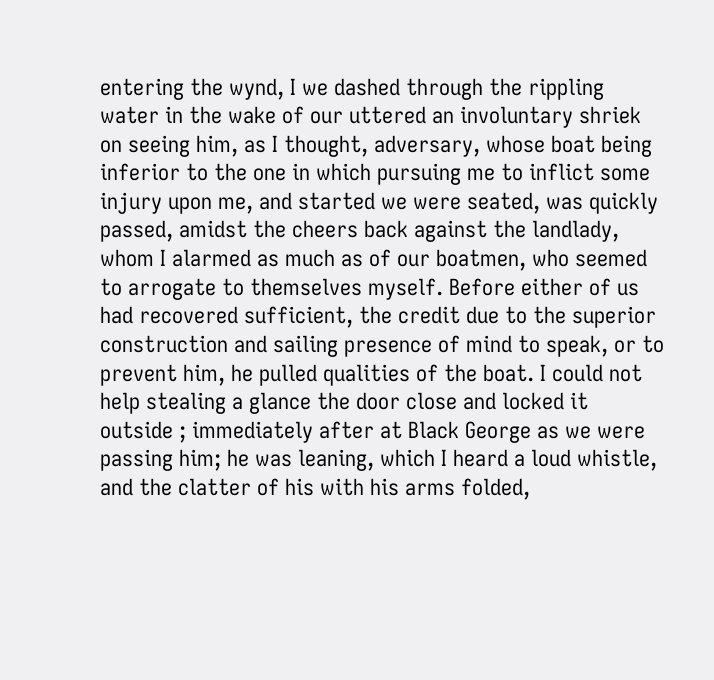entering the wynd, I we dashed through the rippling water in the wake of our uttered an involuntary shriek on seeing him, as I thought, adversary, whose boat being inferior to the one in which pursuing me to inflict some injury upon me, and started we were seated, was quickly passed, amidst the cheers back against the landlady, whom I alarmed as much as of our boatmen, who seemed to arrogate to themselves myself. Before either of us had recovered sufficient, the credit due to the superior construction and sailing presence of mind to speak, or to prevent him, he pulled qualities of the boat. I could not help stealing a glance the door close and locked it outside ; immediately after at Black George as we were passing him; he was leaning, which I heard a loud whistle, and the clatter of his with his arms folded,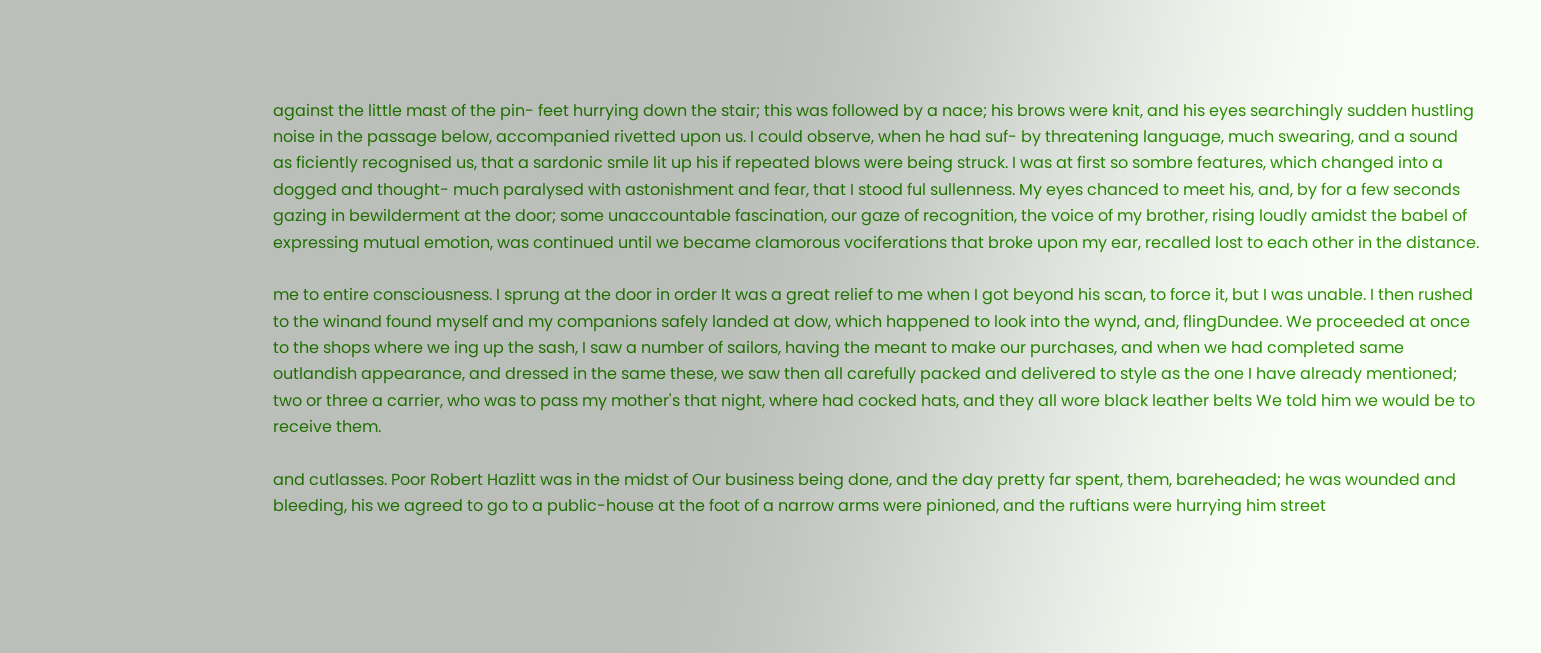against the little mast of the pin- feet hurrying down the stair; this was followed by a nace; his brows were knit, and his eyes searchingly sudden hustling noise in the passage below, accompanied rivetted upon us. I could observe, when he had suf- by threatening language, much swearing, and a sound as ficiently recognised us, that a sardonic smile lit up his if repeated blows were being struck. I was at first so sombre features, which changed into a dogged and thought- much paralysed with astonishment and fear, that I stood ful sullenness. My eyes chanced to meet his, and, by for a few seconds gazing in bewilderment at the door; some unaccountable fascination, our gaze of recognition, the voice of my brother, rising loudly amidst the babel of expressing mutual emotion, was continued until we became clamorous vociferations that broke upon my ear, recalled lost to each other in the distance.

me to entire consciousness. I sprung at the door in order It was a great relief to me when I got beyond his scan, to force it, but I was unable. I then rushed to the winand found myself and my companions safely landed at dow, which happened to look into the wynd, and, flingDundee. We proceeded at once to the shops where we ing up the sash, I saw a number of sailors, having the meant to make our purchases, and when we had completed same outlandish appearance, and dressed in the same these, we saw then all carefully packed and delivered to style as the one I have already mentioned; two or three a carrier, who was to pass my mother's that night, where had cocked hats, and they all wore black leather belts We told him we would be to receive them.

and cutlasses. Poor Robert Hazlitt was in the midst of Our business being done, and the day pretty far spent, them, bareheaded; he was wounded and bleeding, his we agreed to go to a public-house at the foot of a narrow arms were pinioned, and the ruftians were hurrying him street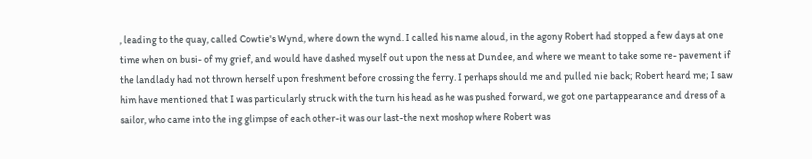, leading to the quay, called Cowtie's Wynd, where down the wynd. I called his name aloud, in the agony Robert had stopped a few days at one time when on busi- of my grief, and would have dashed myself out upon the ness at Dundee, and where we meant to take some re- pavement if the landlady had not thrown herself upon freshment before crossing the ferry. I perhaps should me and pulled nie back; Robert heard me; I saw him have mentioned that I was particularly struck with the turn his head as he was pushed forward, we got one partappearance and dress of a sailor, who came into the ing glimpse of each other-it was our last-the next moshop where Robert was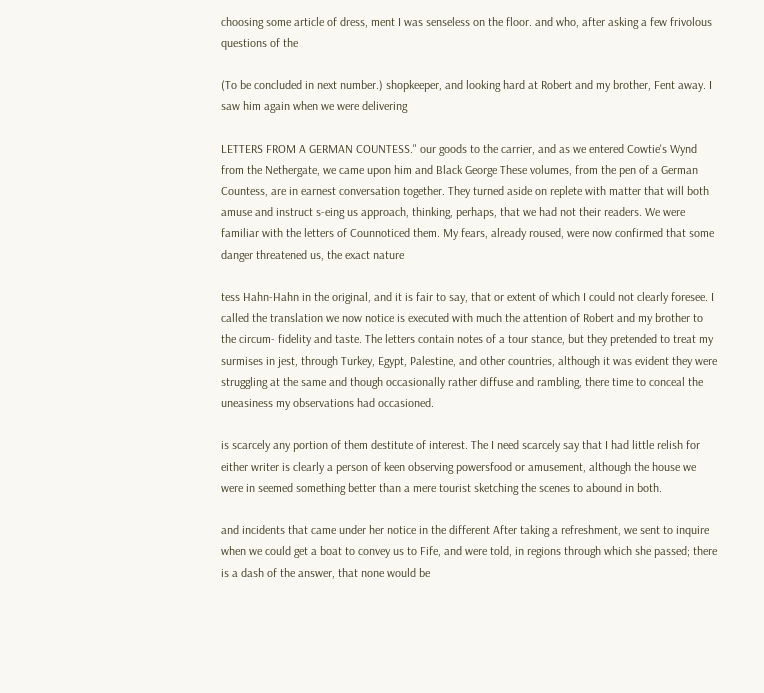choosing some article of dress, ment I was senseless on the floor. and who, after asking a few frivolous questions of the

(To be concluded in next number.) shopkeeper, and looking hard at Robert and my brother, Fent away. I saw him again when we were delivering

LETTERS FROM A GERMAN COUNTESS." our goods to the carrier, and as we entered Cowtie's Wynd from the Nethergate, we came upon him and Black George These volumes, from the pen of a German Countess, are in earnest conversation together. They turned aside on replete with matter that will both amuse and instruct s-eing us approach, thinking, perhaps, that we had not their readers. We were familiar with the letters of Counnoticed them. My fears, already roused, were now confirmed that some danger threatened us, the exact nature

tess Hahn-Hahn in the original, and it is fair to say, that or extent of which I could not clearly foresee. I called the translation we now notice is executed with much the attention of Robert and my brother to the circum- fidelity and taste. The letters contain notes of a tour stance, but they pretended to treat my surmises in jest, through Turkey, Egypt, Palestine, and other countries, although it was evident they were struggling at the same and though occasionally rather diffuse and rambling, there time to conceal the uneasiness my observations had occasioned.

is scarcely any portion of them destitute of interest. The I need scarcely say that I had little relish for either writer is clearly a person of keen observing powersfood or amusement, although the house we were in seemed something better than a mere tourist sketching the scenes to abound in both.

and incidents that came under her notice in the different After taking a refreshment, we sent to inquire when we could get a boat to convey us to Fife, and were told, in regions through which she passed; there is a dash of the answer, that none would be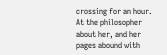crossing for an hour. At the philosopher about her, and her pages abound with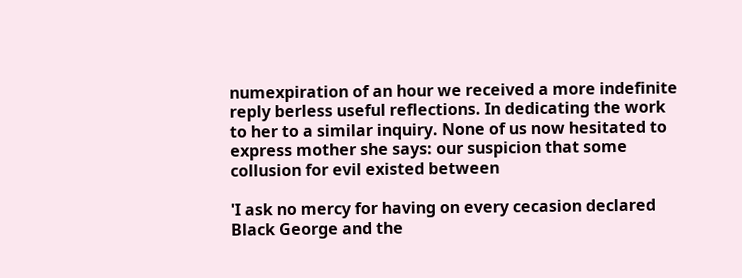numexpiration of an hour we received a more indefinite reply berless useful reflections. In dedicating the work to her to a similar inquiry. None of us now hesitated to express mother she says: our suspicion that some collusion for evil existed between

'I ask no mercy for having on every cecasion declared Black George and the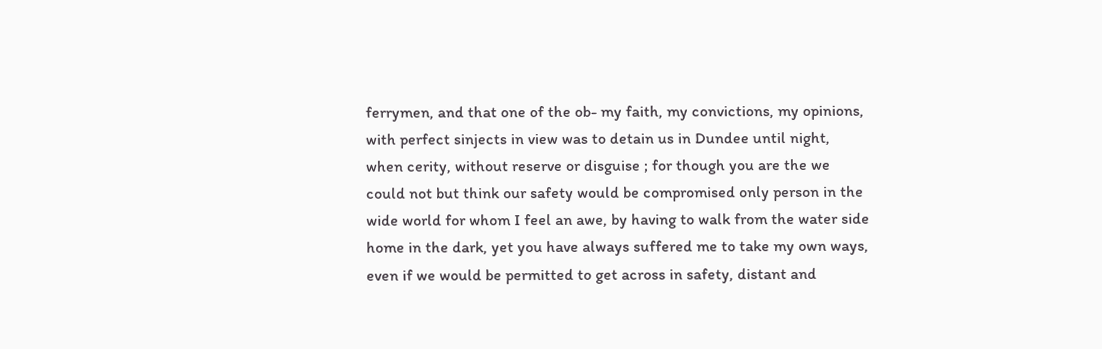ferrymen, and that one of the ob- my faith, my convictions, my opinions, with perfect sinjects in view was to detain us in Dundee until night, when cerity, without reserve or disguise ; for though you are the we could not but think our safety would be compromised only person in the wide world for whom I feel an awe, by having to walk from the water side home in the dark, yet you have always suffered me to take my own ways, even if we would be permitted to get across in safety, distant and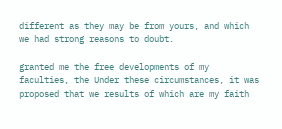different as they may be from yours, and which we had strong reasons to doubt.

granted me the free developments of my faculties, the Under these circumstances, it was proposed that we results of which are my faith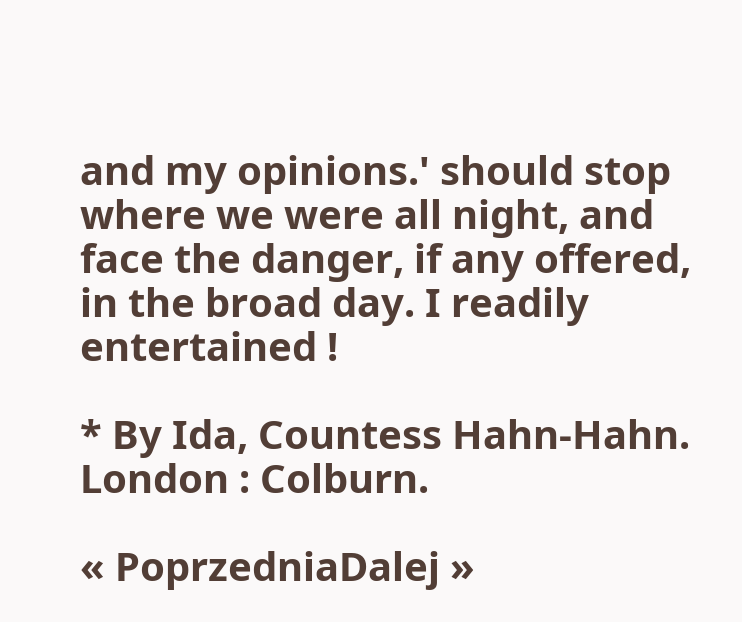and my opinions.' should stop where we were all night, and face the danger, if any offered, in the broad day. I readily entertained !

* By Ida, Countess Hahn-Hahn. London : Colburn.

« PoprzedniaDalej »